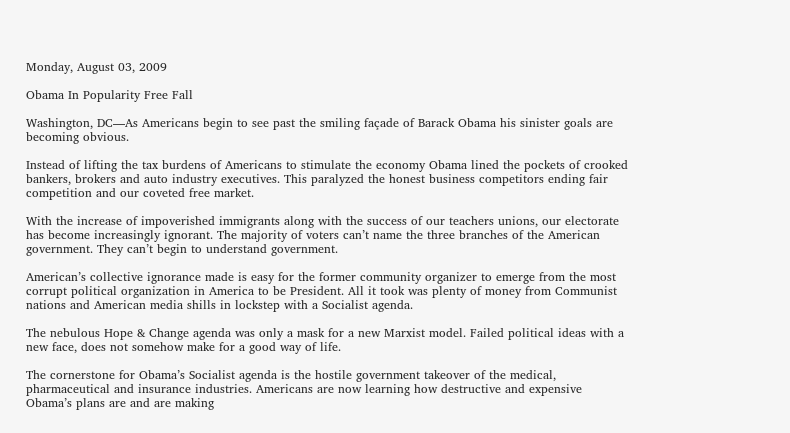Monday, August 03, 2009

Obama In Popularity Free Fall

Washington, DC—As Americans begin to see past the smiling façade of Barack Obama his sinister goals are becoming obvious.

Instead of lifting the tax burdens of Americans to stimulate the economy Obama lined the pockets of crooked bankers, brokers and auto industry executives. This paralyzed the honest business competitors ending fair competition and our coveted free market.

With the increase of impoverished immigrants along with the success of our teachers unions, our electorate has become increasingly ignorant. The majority of voters can’t name the three branches of the American government. They can’t begin to understand government.

American’s collective ignorance made is easy for the former community organizer to emerge from the most corrupt political organization in America to be President. All it took was plenty of money from Communist nations and American media shills in lockstep with a Socialist agenda.

The nebulous Hope & Change agenda was only a mask for a new Marxist model. Failed political ideas with a new face, does not somehow make for a good way of life.

The cornerstone for Obama’s Socialist agenda is the hostile government takeover of the medical, pharmaceutical and insurance industries. Americans are now learning how destructive and expensive Obama’s plans are and are making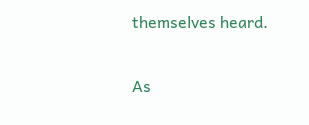themselves heard.

As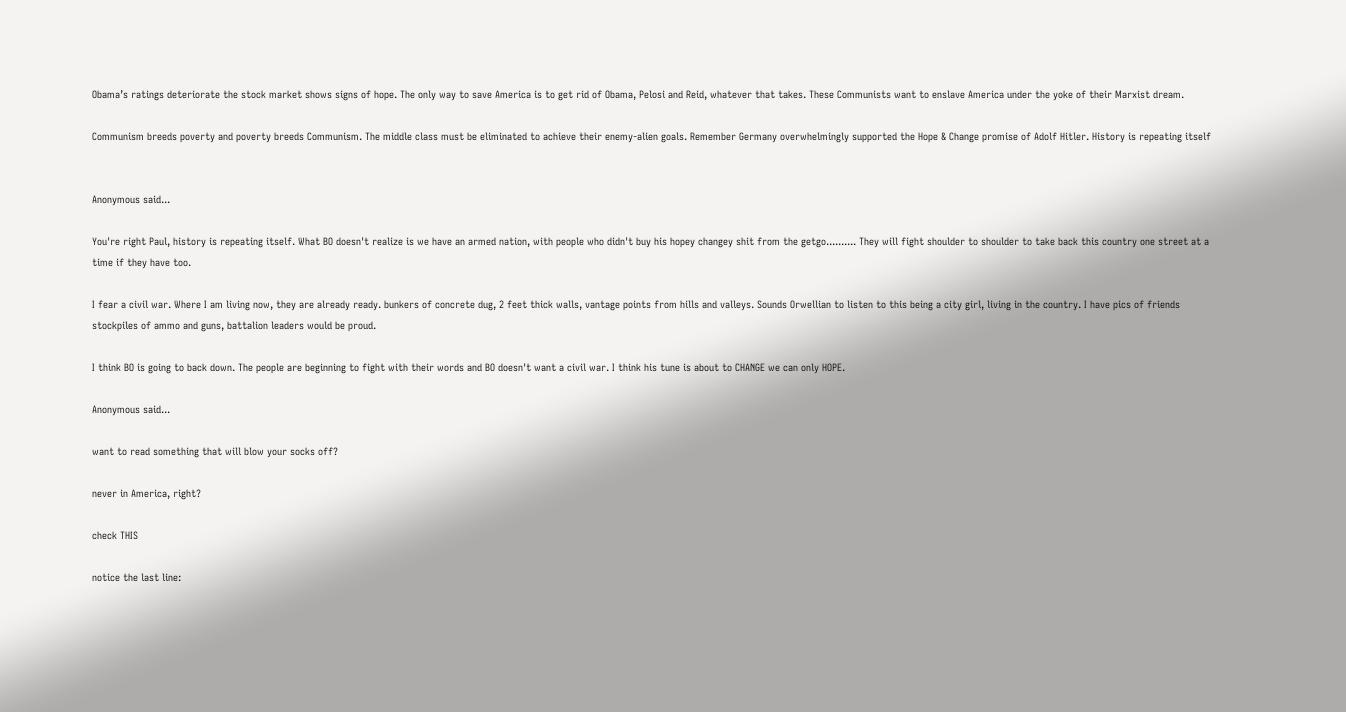Obama’s ratings deteriorate the stock market shows signs of hope. The only way to save America is to get rid of Obama, Pelosi and Reid, whatever that takes. These Communists want to enslave America under the yoke of their Marxist dream.

Communism breeds poverty and poverty breeds Communism. The middle class must be eliminated to achieve their enemy-alien goals. Remember Germany overwhelmingly supported the Hope & Change promise of Adolf Hitler. History is repeating itself


Anonymous said...

You're right Paul, history is repeating itself. What BO doesn't realize is we have an armed nation, with people who didn't buy his hopey changey shit from the getgo.......... They will fight shoulder to shoulder to take back this country one street at a time if they have too.

I fear a civil war. Where I am living now, they are already ready. bunkers of concrete dug, 2 feet thick walls, vantage points from hills and valleys. Sounds Orwellian to listen to this being a city girl, living in the country. I have pics of friends stockpiles of ammo and guns, battalion leaders would be proud.

I think BO is going to back down. The people are beginning to fight with their words and BO doesn't want a civil war. I think his tune is about to CHANGE we can only HOPE.

Anonymous said...

want to read something that will blow your socks off?

never in America, right?

check THIS

notice the last line: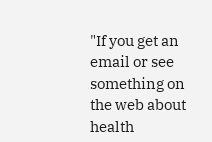"If you get an email or see something on the web about health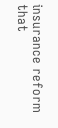insurance reform that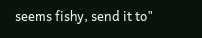seems fishy, send it to"